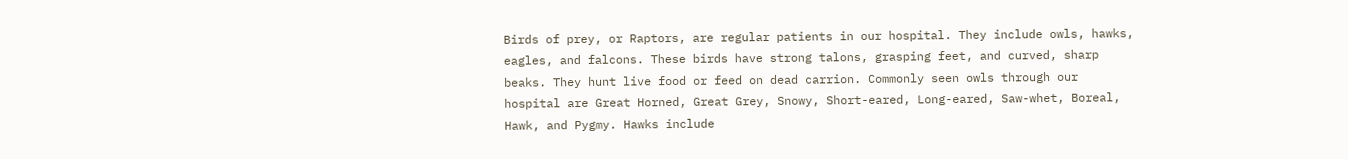Birds of prey, or Raptors, are regular patients in our hospital. They include owls, hawks, eagles, and falcons. These birds have strong talons, grasping feet, and curved, sharp beaks. They hunt live food or feed on dead carrion. Commonly seen owls through our hospital are Great Horned, Great Grey, Snowy, Short-eared, Long-eared, Saw-whet, Boreal, Hawk, and Pygmy. Hawks include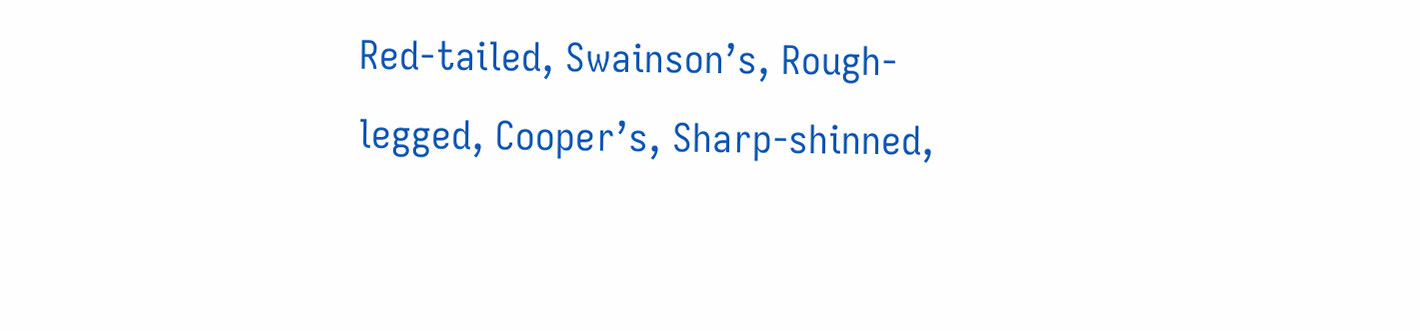Red-tailed, Swainson’s, Rough-legged, Cooper’s, Sharp-shinned,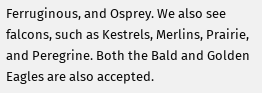Ferruginous, and Osprey. We also see falcons, such as Kestrels, Merlins, Prairie, and Peregrine. Both the Bald and Golden Eagles are also accepted.